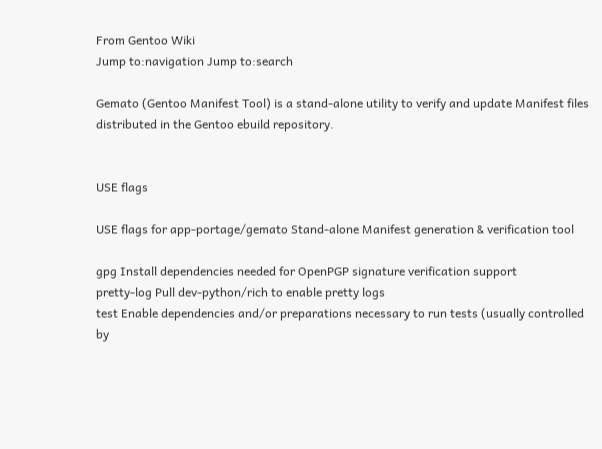From Gentoo Wiki
Jump to:navigation Jump to:search

Gemato (Gentoo Manifest Tool) is a stand-alone utility to verify and update Manifest files distributed in the Gentoo ebuild repository.


USE flags

USE flags for app-portage/gemato Stand-alone Manifest generation & verification tool

gpg Install dependencies needed for OpenPGP signature verification support
pretty-log Pull dev-python/rich to enable pretty logs
test Enable dependencies and/or preparations necessary to run tests (usually controlled by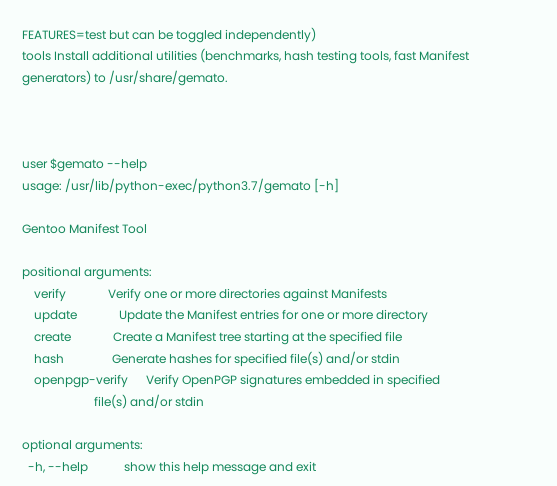FEATURES=test but can be toggled independently)
tools Install additional utilities (benchmarks, hash testing tools, fast Manifest generators) to /usr/share/gemato.



user $gemato --help
usage: /usr/lib/python-exec/python3.7/gemato [-h]

Gentoo Manifest Tool

positional arguments:
    verify              Verify one or more directories against Manifests
    update              Update the Manifest entries for one or more directory
    create              Create a Manifest tree starting at the specified file
    hash                Generate hashes for specified file(s) and/or stdin
    openpgp-verify      Verify OpenPGP signatures embedded in specified
                        file(s) and/or stdin

optional arguments:
  -h, --help            show this help message and exit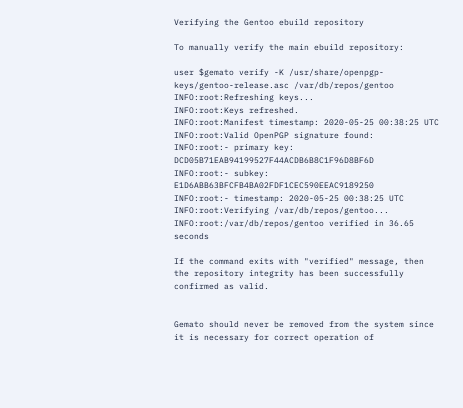Verifying the Gentoo ebuild repository

To manually verify the main ebuild repository:

user $gemato verify -K /usr/share/openpgp-keys/gentoo-release.asc /var/db/repos/gentoo
INFO:root:Refreshing keys...
INFO:root:Keys refreshed.
INFO:root:Manifest timestamp: 2020-05-25 00:38:25 UTC
INFO:root:Valid OpenPGP signature found:
INFO:root:- primary key: DCD05B71EAB94199527F44ACDB6B8C1F96D8BF6D
INFO:root:- subkey: E1D6ABB63BFCFB4BA02FDF1CEC590EEAC9189250
INFO:root:- timestamp: 2020-05-25 00:38:25 UTC
INFO:root:Verifying /var/db/repos/gentoo...
INFO:root:/var/db/repos/gentoo verified in 36.65 seconds

If the command exits with "verified" message, then the repository integrity has been successfully confirmed as valid.


Gemato should never be removed from the system since it is necessary for correct operation of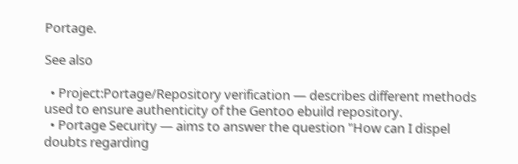Portage.

See also

  • Project:Portage/Repository verification — describes different methods used to ensure authenticity of the Gentoo ebuild repository.
  • Portage Security — aims to answer the question "How can I dispel doubts regarding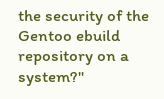the security of the Gentoo ebuild repository on a system?"